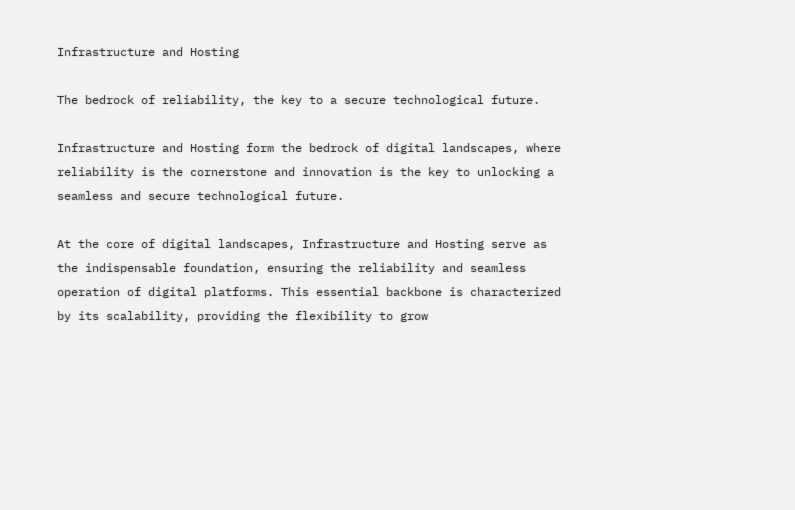Infrastructure and Hosting

The bedrock of reliability, the key to a secure technological future.

Infrastructure and Hosting form the bedrock of digital landscapes, where reliability is the cornerstone and innovation is the key to unlocking a seamless and secure technological future.

At the core of digital landscapes, Infrastructure and Hosting serve as the indispensable foundation, ensuring the reliability and seamless operation of digital platforms. This essential backbone is characterized by its scalability, providing the flexibility to grow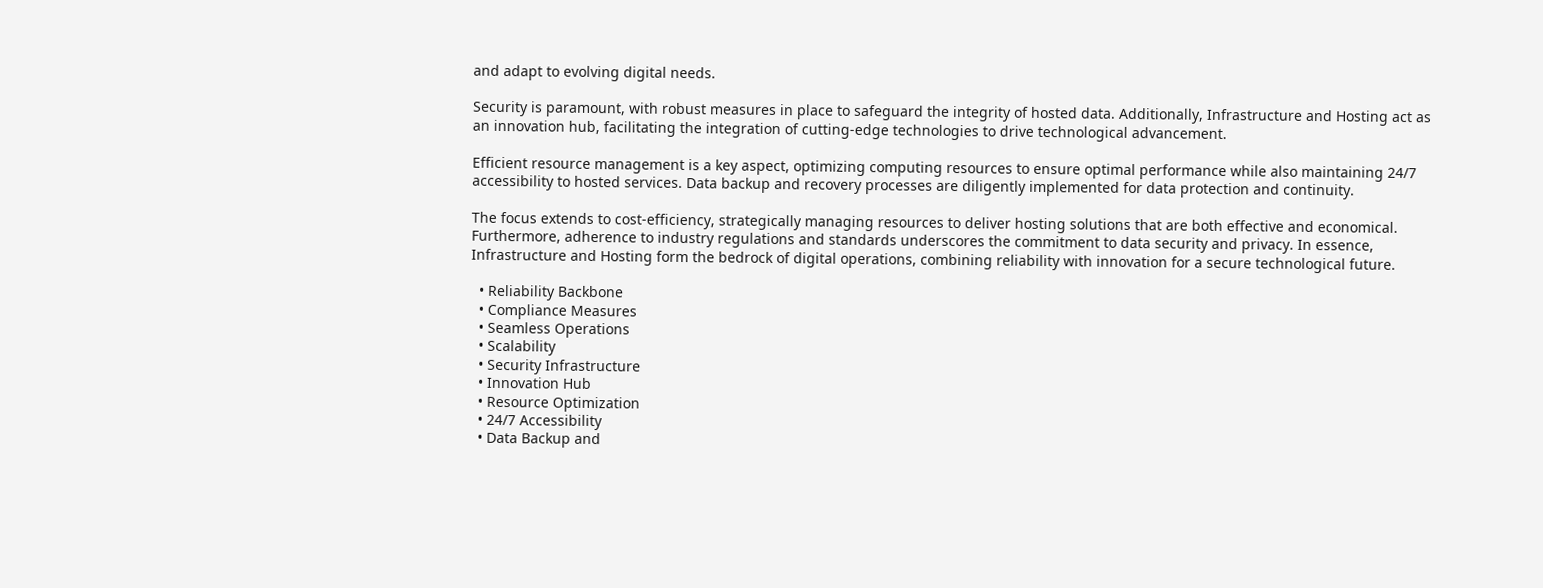and adapt to evolving digital needs.

Security is paramount, with robust measures in place to safeguard the integrity of hosted data. Additionally, Infrastructure and Hosting act as an innovation hub, facilitating the integration of cutting-edge technologies to drive technological advancement.

Efficient resource management is a key aspect, optimizing computing resources to ensure optimal performance while also maintaining 24/7 accessibility to hosted services. Data backup and recovery processes are diligently implemented for data protection and continuity.

The focus extends to cost-efficiency, strategically managing resources to deliver hosting solutions that are both effective and economical. Furthermore, adherence to industry regulations and standards underscores the commitment to data security and privacy. In essence, Infrastructure and Hosting form the bedrock of digital operations, combining reliability with innovation for a secure technological future.

  • Reliability Backbone
  • Compliance Measures
  • Seamless Operations
  • Scalability
  • Security Infrastructure
  • Innovation Hub
  • Resource Optimization
  • 24/7 Accessibility
  • Data Backup and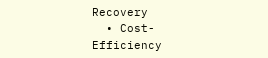Recovery
  • Cost-Efficiency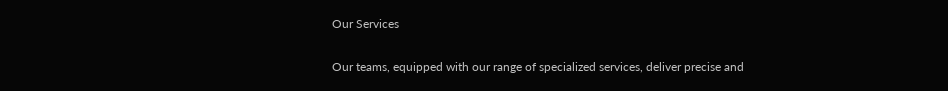Our Services

Our teams, equipped with our range of specialized services, deliver precise and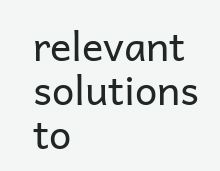relevant solutions to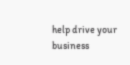help drive your business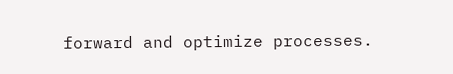forward and optimize processes.